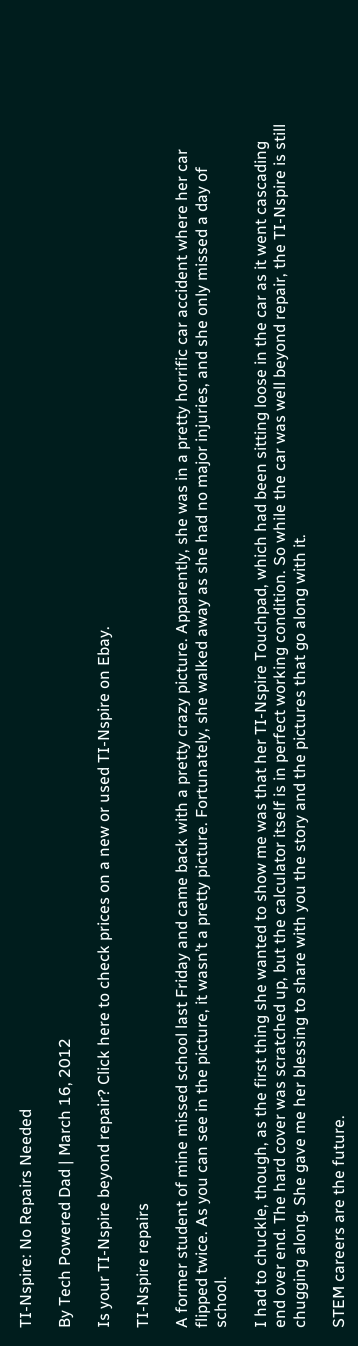TI-Nspire: No Repairs Needed

By Tech Powered Dad | March 16, 2012

Is your TI-Nspire beyond repair? Click here to check prices on a new or used TI-Nspire on Ebay.

TI-Nspire repairs

A former student of mine missed school last Friday and came back with a pretty crazy picture. Apparently, she was in a pretty horrific car accident where her car flipped twice. As you can see in the picture, it wasn’t a pretty picture. Fortunately, she walked away as she had no major injuries, and she only missed a day of school.

I had to chuckle, though, as the first thing she wanted to show me was that her TI-Nspire Touchpad, which had been sitting loose in the car as it went cascading end over end. The hard cover was scratched up, but the calculator itself is in perfect working condition. So while the car was well beyond repair, the TI-Nspire is still chugging along. She gave me her blessing to share with you the story and the pictures that go along with it.

STEM careers are the future.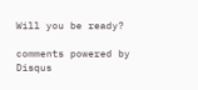Will you be ready?

comments powered by Disqus